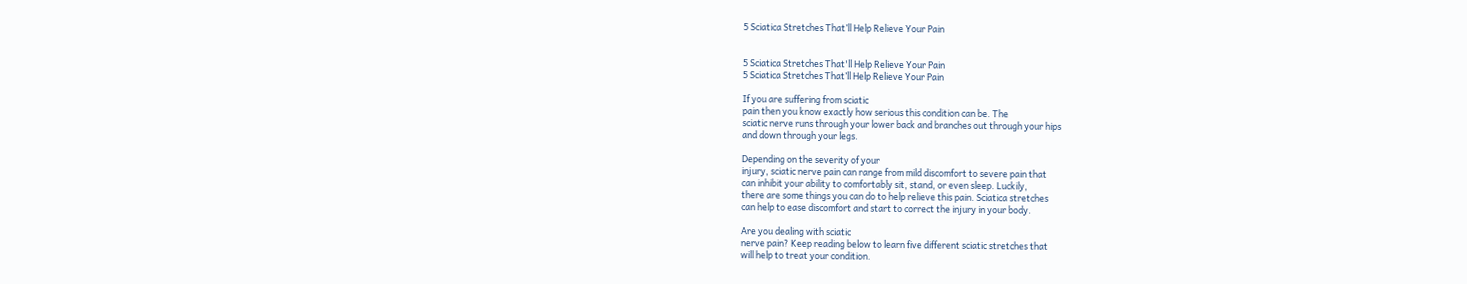5 Sciatica Stretches That’ll Help Relieve Your Pain


5 Sciatica Stretches That'll Help Relieve Your Pain
5 Sciatica Stretches That’ll Help Relieve Your Pain

If you are suffering from sciatic
pain then you know exactly how serious this condition can be. The
sciatic nerve runs through your lower back and branches out through your hips
and down through your legs.

Depending on the severity of your
injury, sciatic nerve pain can range from mild discomfort to severe pain that
can inhibit your ability to comfortably sit, stand, or even sleep. Luckily,
there are some things you can do to help relieve this pain. Sciatica stretches
can help to ease discomfort and start to correct the injury in your body.

Are you dealing with sciatic
nerve pain? Keep reading below to learn five different sciatic stretches that
will help to treat your condition.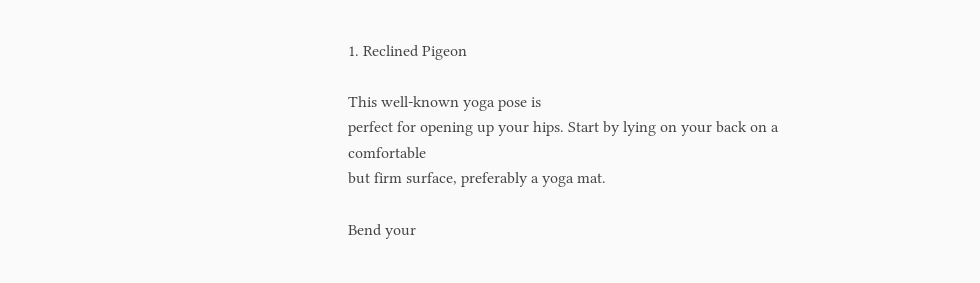1. Reclined Pigeon

This well-known yoga pose is
perfect for opening up your hips. Start by lying on your back on a comfortable
but firm surface, preferably a yoga mat.

Bend your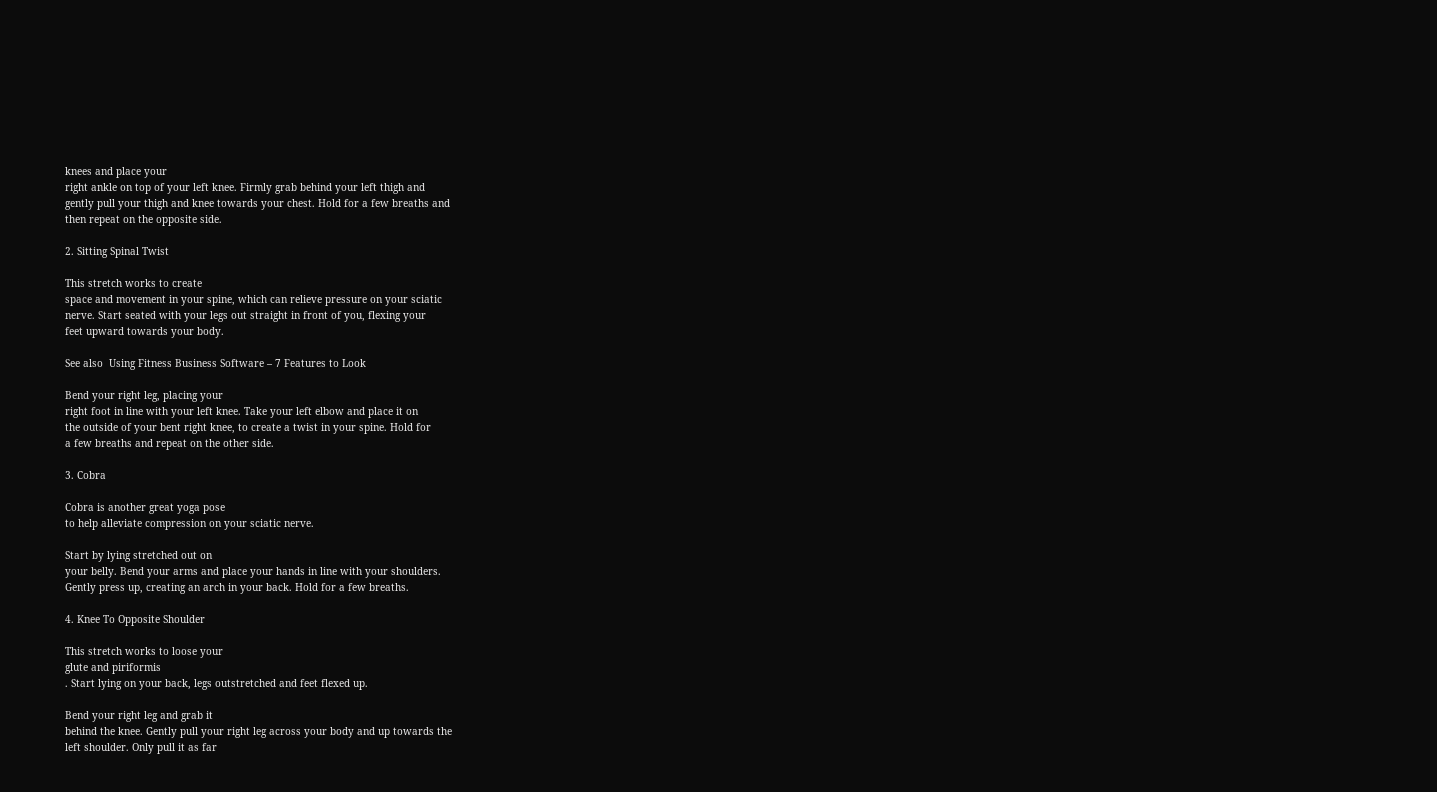knees and place your
right ankle on top of your left knee. Firmly grab behind your left thigh and
gently pull your thigh and knee towards your chest. Hold for a few breaths and
then repeat on the opposite side.

2. Sitting Spinal Twist

This stretch works to create
space and movement in your spine, which can relieve pressure on your sciatic
nerve. Start seated with your legs out straight in front of you, flexing your
feet upward towards your body.

See also  Using Fitness Business Software – 7 Features to Look

Bend your right leg, placing your
right foot in line with your left knee. Take your left elbow and place it on
the outside of your bent right knee, to create a twist in your spine. Hold for
a few breaths and repeat on the other side.

3. Cobra

Cobra is another great yoga pose
to help alleviate compression on your sciatic nerve.

Start by lying stretched out on
your belly. Bend your arms and place your hands in line with your shoulders.
Gently press up, creating an arch in your back. Hold for a few breaths.

4. Knee To Opposite Shoulder

This stretch works to loose your
glute and piriformis
. Start lying on your back, legs outstretched and feet flexed up.

Bend your right leg and grab it
behind the knee. Gently pull your right leg across your body and up towards the
left shoulder. Only pull it as far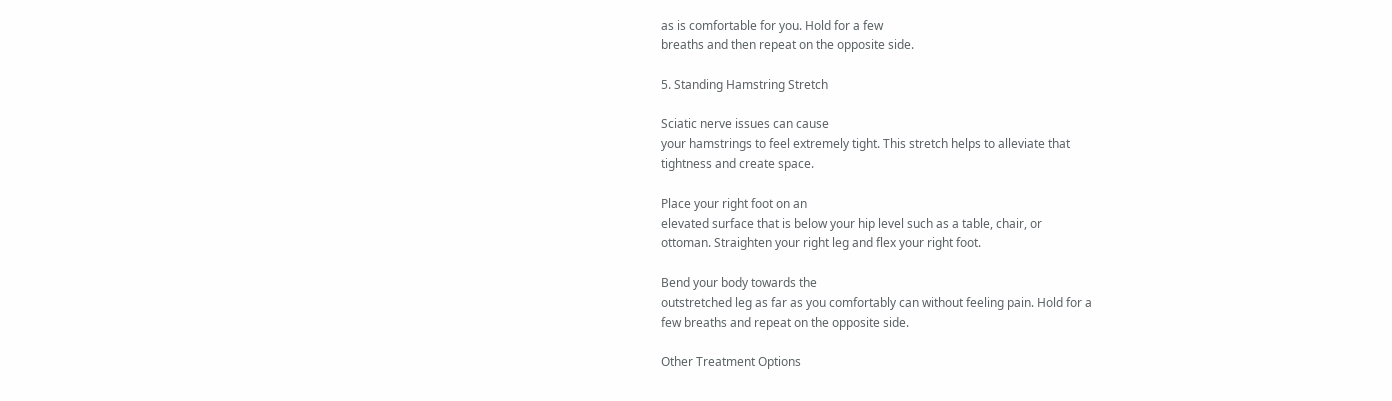as is comfortable for you. Hold for a few
breaths and then repeat on the opposite side.

5. Standing Hamstring Stretch

Sciatic nerve issues can cause
your hamstrings to feel extremely tight. This stretch helps to alleviate that
tightness and create space.

Place your right foot on an
elevated surface that is below your hip level such as a table, chair, or
ottoman. Straighten your right leg and flex your right foot.

Bend your body towards the
outstretched leg as far as you comfortably can without feeling pain. Hold for a
few breaths and repeat on the opposite side.

Other Treatment Options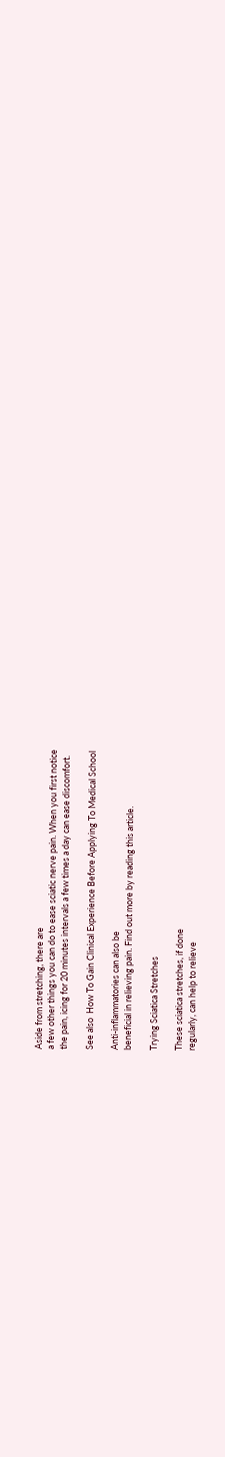Aside from stretching, there are
a few other things you can do to ease sciatic nerve pain. When you first notice
the pain, icing for 20 minutes intervals a few times a day can ease discomfort.

See also  How To Gain Clinical Experience Before Applying To Medical School

Anti-inflammatories can also be
beneficial in relieving pain. Find out more by reading this article.

Trying Sciatica Stretches

These sciatica stretches, if done
regularly, can help to relieve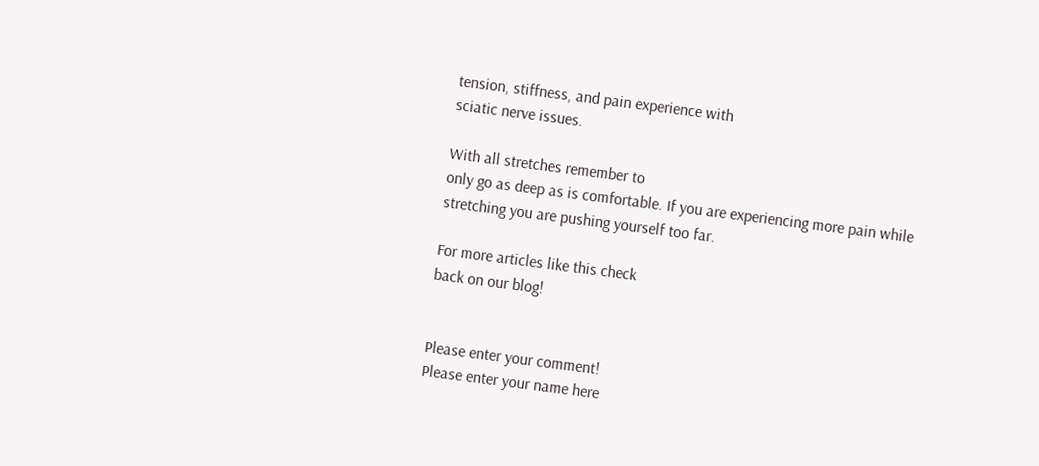tension, stiffness, and pain experience with
sciatic nerve issues.

With all stretches remember to
only go as deep as is comfortable. If you are experiencing more pain while
stretching you are pushing yourself too far.

For more articles like this check
back on our blog!


Please enter your comment!
Please enter your name here